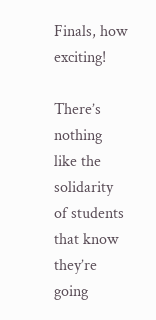Finals, how exciting!

There’s nothing like the solidarity of students that know they’re going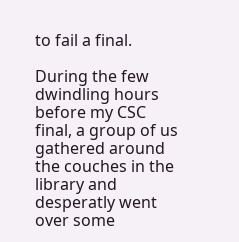to fail a final.

During the few dwindling hours before my CSC final, a group of us gathered around the couches in the library and desperatly went over some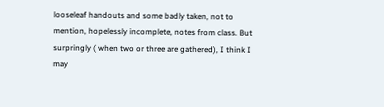looseleaf handouts and some badly taken, not to mention, hopelessly incomplete, notes from class. But surpringly ( when two or three are gathered), I think I may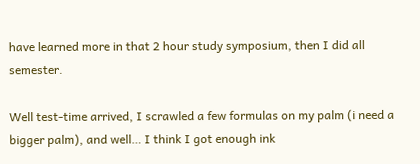have learned more in that 2 hour study symposium, then I did all semester.

Well test-time arrived, I scrawled a few formulas on my palm (i need a bigger palm), and well… I think I got enough ink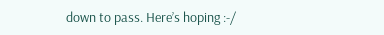down to pass. Here’s hoping :-/